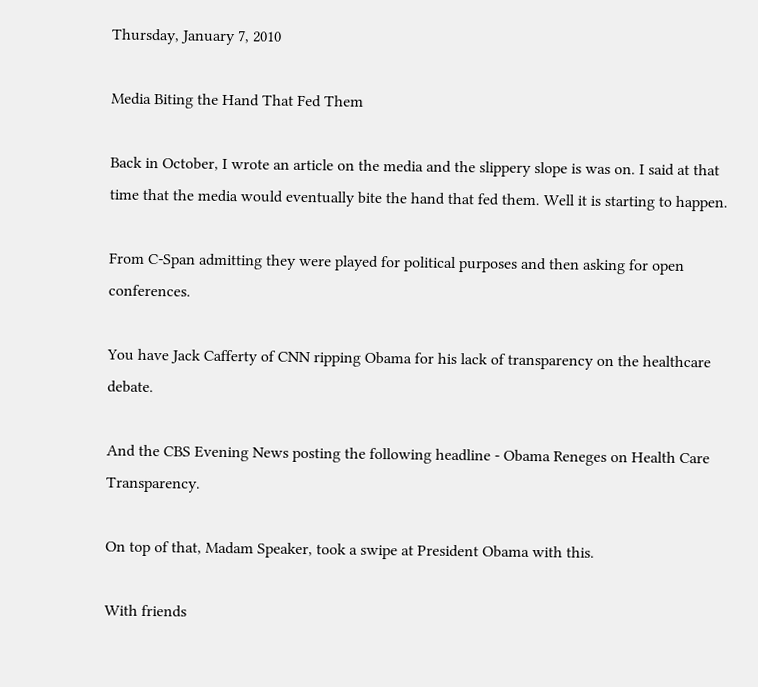Thursday, January 7, 2010

Media Biting the Hand That Fed Them

Back in October, I wrote an article on the media and the slippery slope is was on. I said at that time that the media would eventually bite the hand that fed them. Well it is starting to happen.

From C-Span admitting they were played for political purposes and then asking for open conferences.

You have Jack Cafferty of CNN ripping Obama for his lack of transparency on the healthcare debate.

And the CBS Evening News posting the following headline - Obama Reneges on Health Care Transparency.

On top of that, Madam Speaker, took a swipe at President Obama with this.

With friends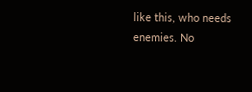like this, who needs enemies. No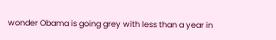wonder Obama is going grey with less than a year in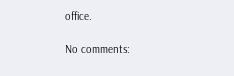office.

No comments: